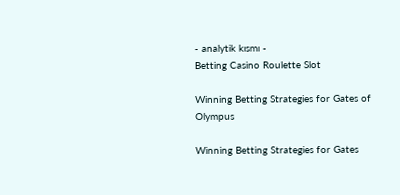- analytik kısmı -
Betting Casino Roulette Slot

Winning Betting Strategies for Gates of Olympus

Winning Betting Strategies for Gates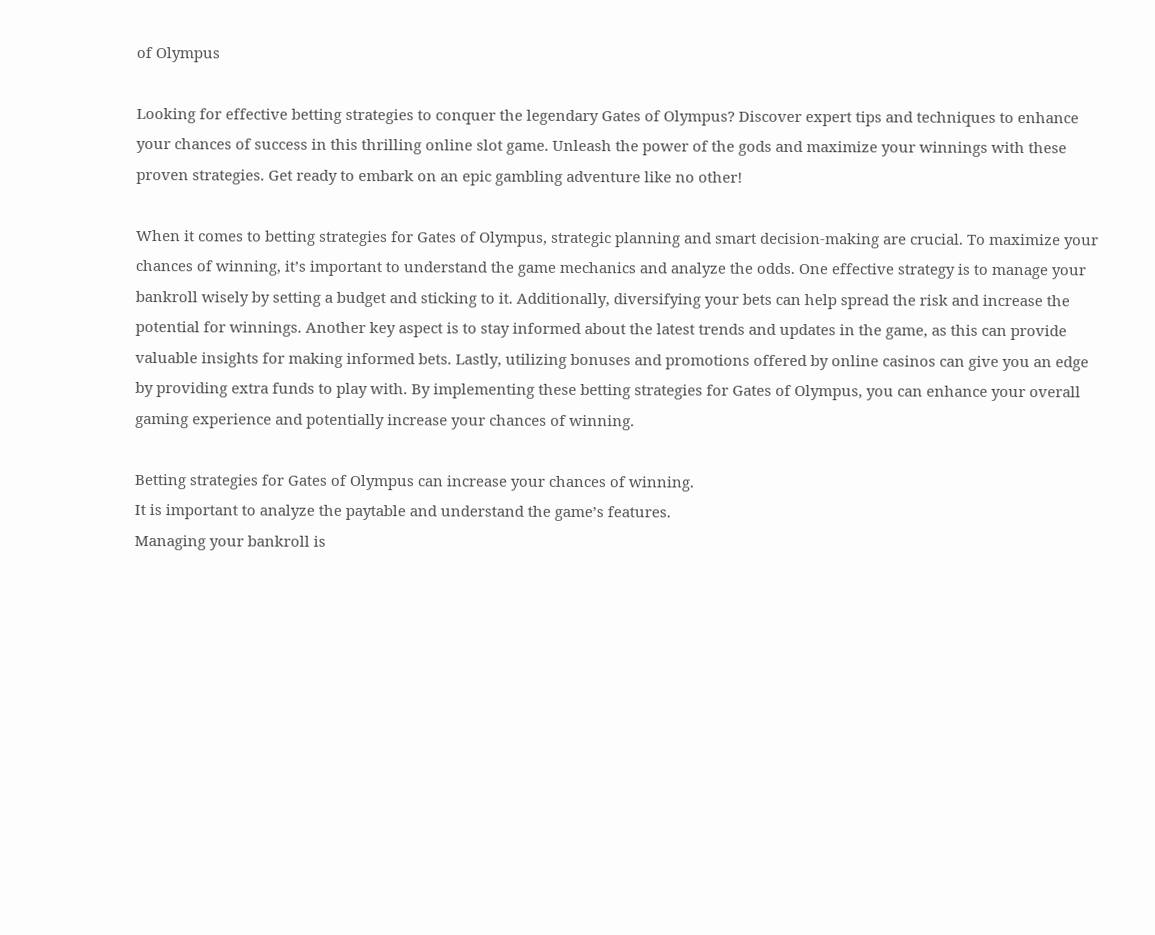of Olympus

Looking for effective betting strategies to conquer the legendary Gates of Olympus? Discover expert tips and techniques to enhance your chances of success in this thrilling online slot game. Unleash the power of the gods and maximize your winnings with these proven strategies. Get ready to embark on an epic gambling adventure like no other!

When it comes to betting strategies for Gates of Olympus, strategic planning and smart decision-making are crucial. To maximize your chances of winning, it’s important to understand the game mechanics and analyze the odds. One effective strategy is to manage your bankroll wisely by setting a budget and sticking to it. Additionally, diversifying your bets can help spread the risk and increase the potential for winnings. Another key aspect is to stay informed about the latest trends and updates in the game, as this can provide valuable insights for making informed bets. Lastly, utilizing bonuses and promotions offered by online casinos can give you an edge by providing extra funds to play with. By implementing these betting strategies for Gates of Olympus, you can enhance your overall gaming experience and potentially increase your chances of winning.

Betting strategies for Gates of Olympus can increase your chances of winning.
It is important to analyze the paytable and understand the game’s features.
Managing your bankroll is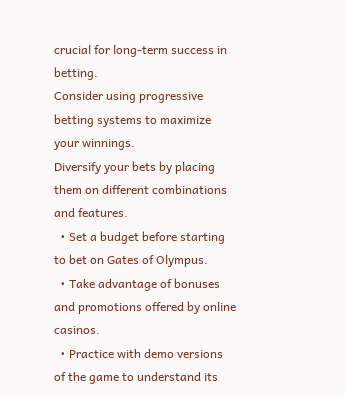crucial for long-term success in betting.
Consider using progressive betting systems to maximize your winnings.
Diversify your bets by placing them on different combinations and features.
  • Set a budget before starting to bet on Gates of Olympus.
  • Take advantage of bonuses and promotions offered by online casinos.
  • Practice with demo versions of the game to understand its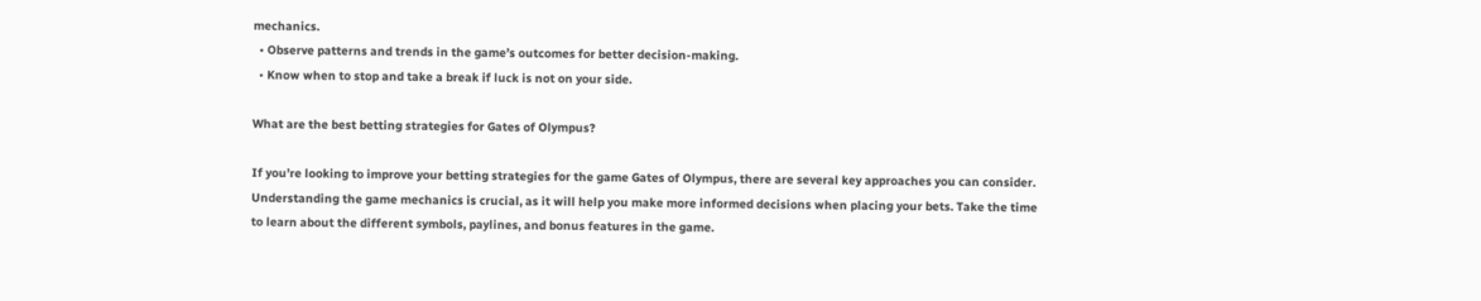mechanics.
  • Observe patterns and trends in the game’s outcomes for better decision-making.
  • Know when to stop and take a break if luck is not on your side.

What are the best betting strategies for Gates of Olympus?

If you’re looking to improve your betting strategies for the game Gates of Olympus, there are several key approaches you can consider. Understanding the game mechanics is crucial, as it will help you make more informed decisions when placing your bets. Take the time to learn about the different symbols, paylines, and bonus features in the game.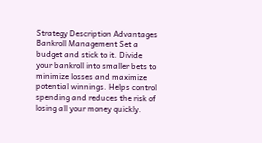Strategy Description Advantages
Bankroll Management Set a budget and stick to it. Divide your bankroll into smaller bets to minimize losses and maximize potential winnings. Helps control spending and reduces the risk of losing all your money quickly.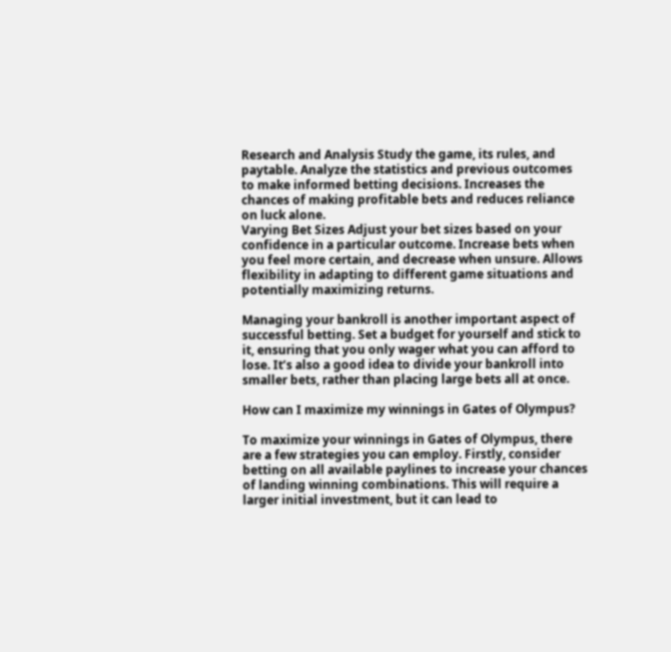Research and Analysis Study the game, its rules, and paytable. Analyze the statistics and previous outcomes to make informed betting decisions. Increases the chances of making profitable bets and reduces reliance on luck alone.
Varying Bet Sizes Adjust your bet sizes based on your confidence in a particular outcome. Increase bets when you feel more certain, and decrease when unsure. Allows flexibility in adapting to different game situations and potentially maximizing returns.

Managing your bankroll is another important aspect of successful betting. Set a budget for yourself and stick to it, ensuring that you only wager what you can afford to lose. It’s also a good idea to divide your bankroll into smaller bets, rather than placing large bets all at once.

How can I maximize my winnings in Gates of Olympus?

To maximize your winnings in Gates of Olympus, there are a few strategies you can employ. Firstly, consider betting on all available paylines to increase your chances of landing winning combinations. This will require a larger initial investment, but it can lead to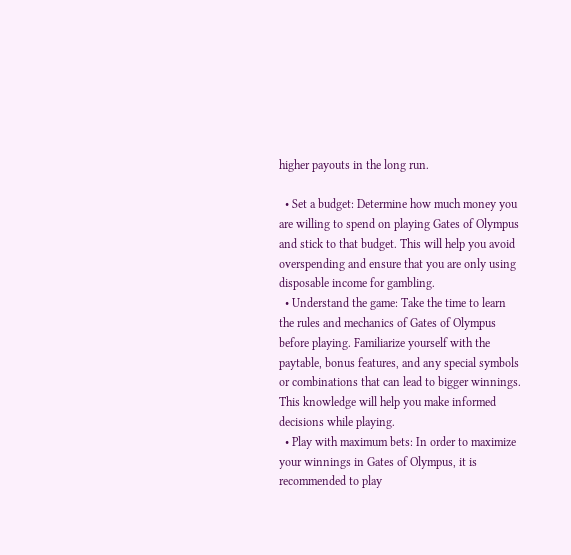higher payouts in the long run.

  • Set a budget: Determine how much money you are willing to spend on playing Gates of Olympus and stick to that budget. This will help you avoid overspending and ensure that you are only using disposable income for gambling.
  • Understand the game: Take the time to learn the rules and mechanics of Gates of Olympus before playing. Familiarize yourself with the paytable, bonus features, and any special symbols or combinations that can lead to bigger winnings. This knowledge will help you make informed decisions while playing.
  • Play with maximum bets: In order to maximize your winnings in Gates of Olympus, it is recommended to play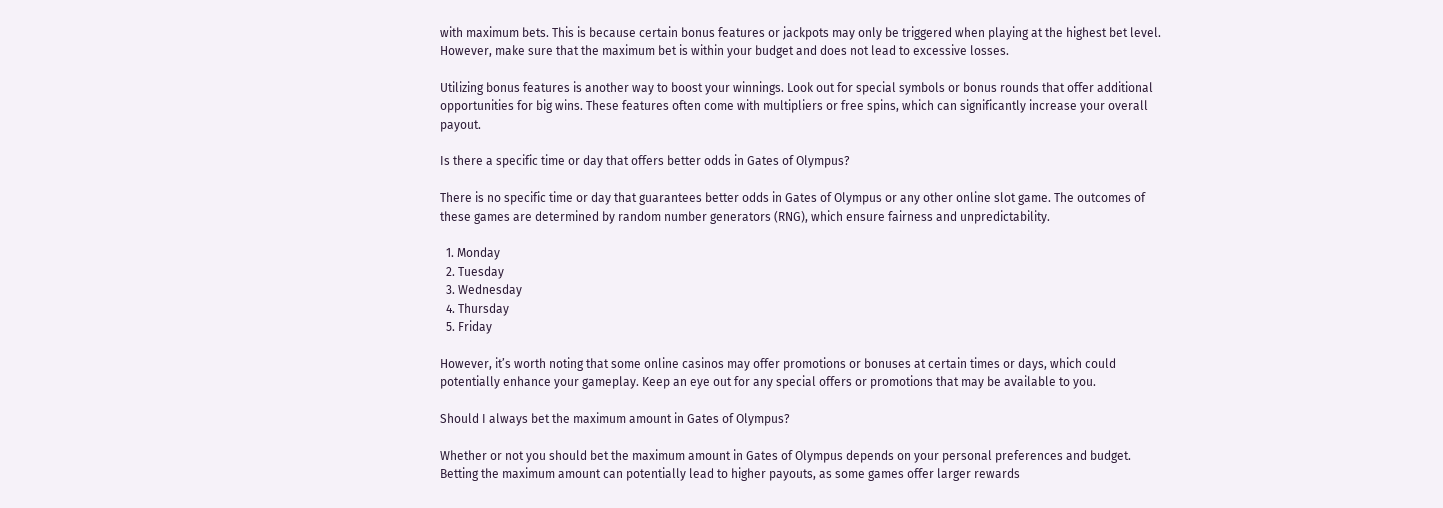with maximum bets. This is because certain bonus features or jackpots may only be triggered when playing at the highest bet level. However, make sure that the maximum bet is within your budget and does not lead to excessive losses.

Utilizing bonus features is another way to boost your winnings. Look out for special symbols or bonus rounds that offer additional opportunities for big wins. These features often come with multipliers or free spins, which can significantly increase your overall payout.

Is there a specific time or day that offers better odds in Gates of Olympus?

There is no specific time or day that guarantees better odds in Gates of Olympus or any other online slot game. The outcomes of these games are determined by random number generators (RNG), which ensure fairness and unpredictability.

  1. Monday
  2. Tuesday
  3. Wednesday
  4. Thursday
  5. Friday

However, it’s worth noting that some online casinos may offer promotions or bonuses at certain times or days, which could potentially enhance your gameplay. Keep an eye out for any special offers or promotions that may be available to you.

Should I always bet the maximum amount in Gates of Olympus?

Whether or not you should bet the maximum amount in Gates of Olympus depends on your personal preferences and budget. Betting the maximum amount can potentially lead to higher payouts, as some games offer larger rewards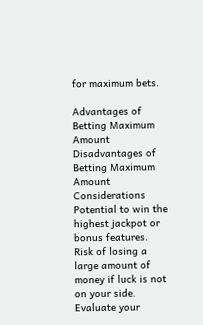for maximum bets.

Advantages of Betting Maximum Amount Disadvantages of Betting Maximum Amount Considerations
Potential to win the highest jackpot or bonus features. Risk of losing a large amount of money if luck is not on your side. Evaluate your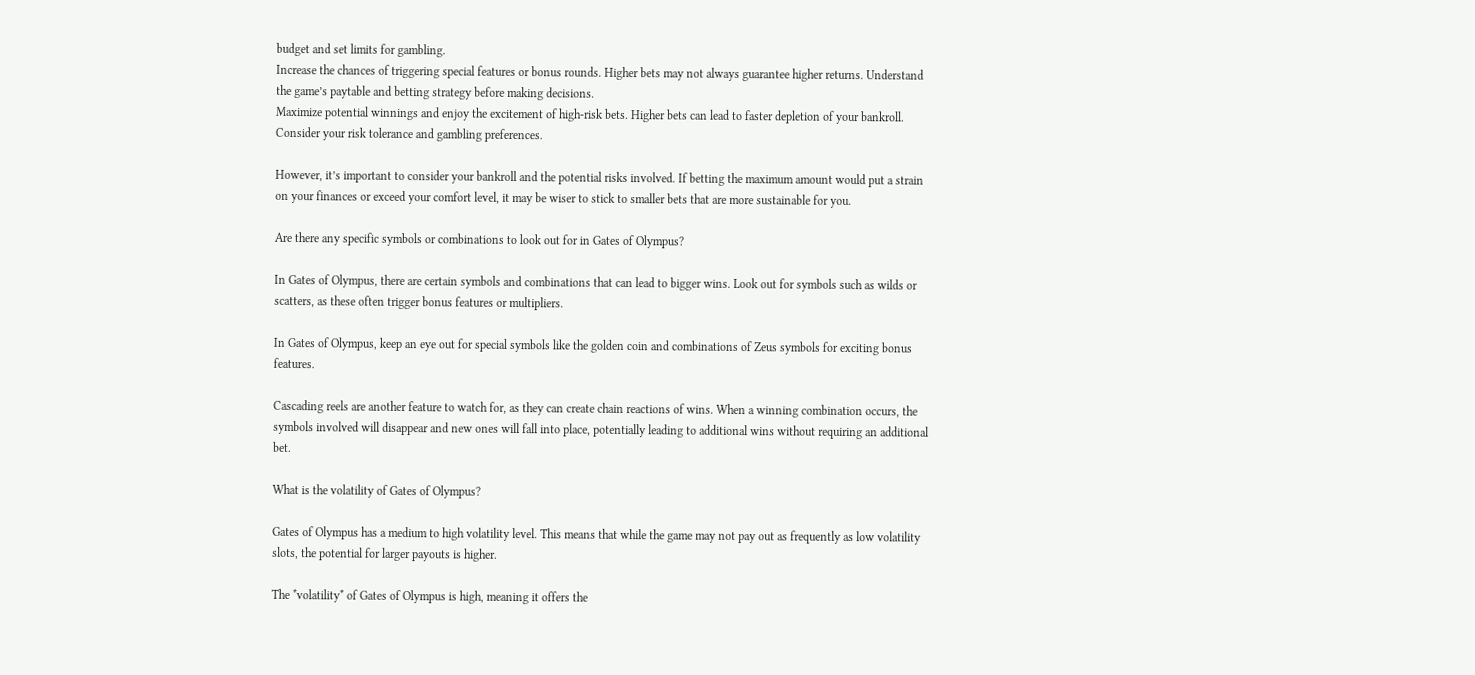budget and set limits for gambling.
Increase the chances of triggering special features or bonus rounds. Higher bets may not always guarantee higher returns. Understand the game’s paytable and betting strategy before making decisions.
Maximize potential winnings and enjoy the excitement of high-risk bets. Higher bets can lead to faster depletion of your bankroll. Consider your risk tolerance and gambling preferences.

However, it’s important to consider your bankroll and the potential risks involved. If betting the maximum amount would put a strain on your finances or exceed your comfort level, it may be wiser to stick to smaller bets that are more sustainable for you.

Are there any specific symbols or combinations to look out for in Gates of Olympus?

In Gates of Olympus, there are certain symbols and combinations that can lead to bigger wins. Look out for symbols such as wilds or scatters, as these often trigger bonus features or multipliers.

In Gates of Olympus, keep an eye out for special symbols like the golden coin and combinations of Zeus symbols for exciting bonus features.

Cascading reels are another feature to watch for, as they can create chain reactions of wins. When a winning combination occurs, the symbols involved will disappear and new ones will fall into place, potentially leading to additional wins without requiring an additional bet.

What is the volatility of Gates of Olympus?

Gates of Olympus has a medium to high volatility level. This means that while the game may not pay out as frequently as low volatility slots, the potential for larger payouts is higher.

The *volatility* of Gates of Olympus is high, meaning it offers the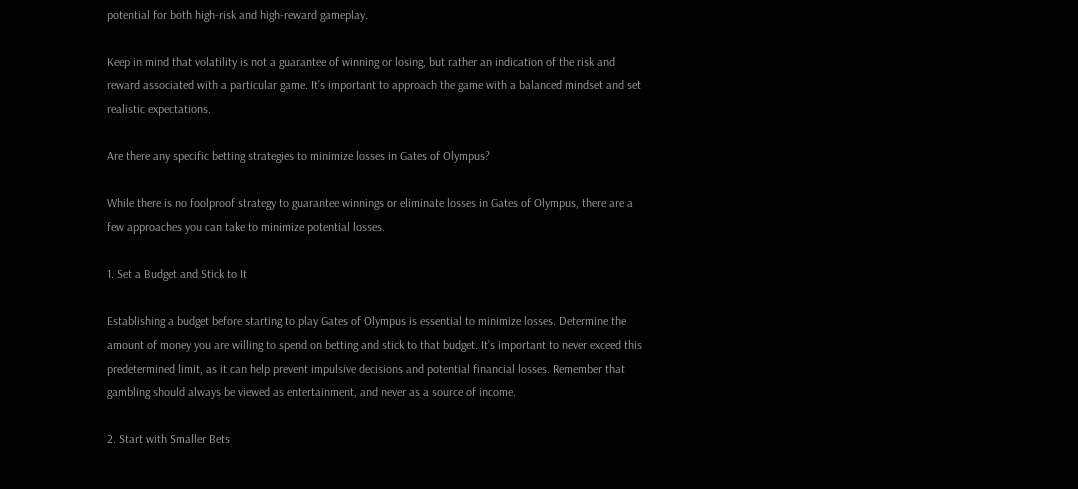potential for both high-risk and high-reward gameplay.

Keep in mind that volatility is not a guarantee of winning or losing, but rather an indication of the risk and reward associated with a particular game. It’s important to approach the game with a balanced mindset and set realistic expectations.

Are there any specific betting strategies to minimize losses in Gates of Olympus?

While there is no foolproof strategy to guarantee winnings or eliminate losses in Gates of Olympus, there are a few approaches you can take to minimize potential losses.

1. Set a Budget and Stick to It

Establishing a budget before starting to play Gates of Olympus is essential to minimize losses. Determine the amount of money you are willing to spend on betting and stick to that budget. It’s important to never exceed this predetermined limit, as it can help prevent impulsive decisions and potential financial losses. Remember that gambling should always be viewed as entertainment, and never as a source of income.

2. Start with Smaller Bets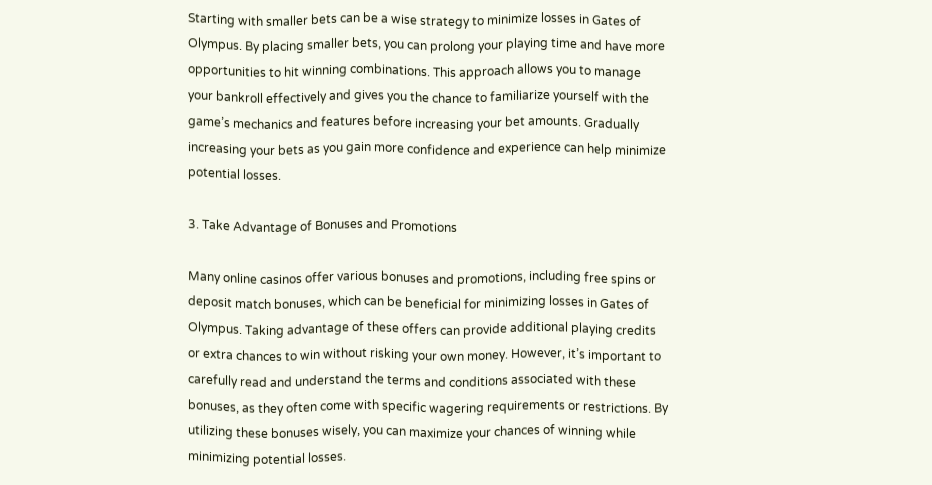Starting with smaller bets can be a wise strategy to minimize losses in Gates of Olympus. By placing smaller bets, you can prolong your playing time and have more opportunities to hit winning combinations. This approach allows you to manage your bankroll effectively and gives you the chance to familiarize yourself with the game’s mechanics and features before increasing your bet amounts. Gradually increasing your bets as you gain more confidence and experience can help minimize potential losses.

3. Take Advantage of Bonuses and Promotions

Many online casinos offer various bonuses and promotions, including free spins or deposit match bonuses, which can be beneficial for minimizing losses in Gates of Olympus. Taking advantage of these offers can provide additional playing credits or extra chances to win without risking your own money. However, it’s important to carefully read and understand the terms and conditions associated with these bonuses, as they often come with specific wagering requirements or restrictions. By utilizing these bonuses wisely, you can maximize your chances of winning while minimizing potential losses.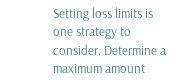Setting loss limits is one strategy to consider. Determine a maximum amount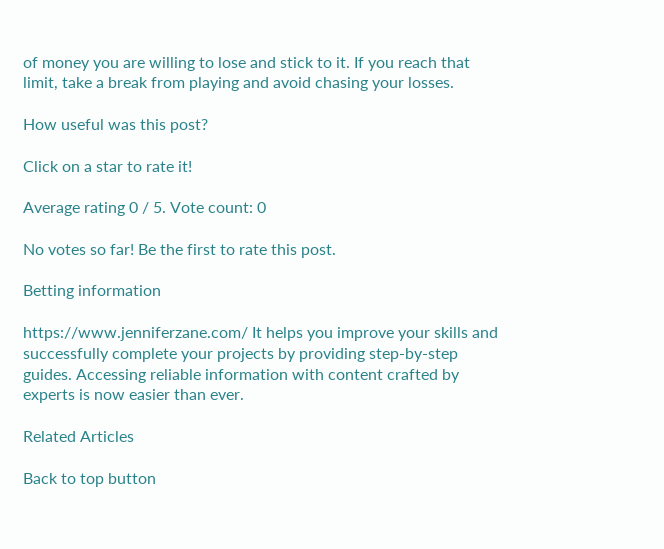of money you are willing to lose and stick to it. If you reach that limit, take a break from playing and avoid chasing your losses.

How useful was this post?

Click on a star to rate it!

Average rating 0 / 5. Vote count: 0

No votes so far! Be the first to rate this post.

Betting information

https://www.jenniferzane.com/ It helps you improve your skills and successfully complete your projects by providing step-by-step guides. Accessing reliable information with content crafted by experts is now easier than ever.

Related Articles

Back to top button